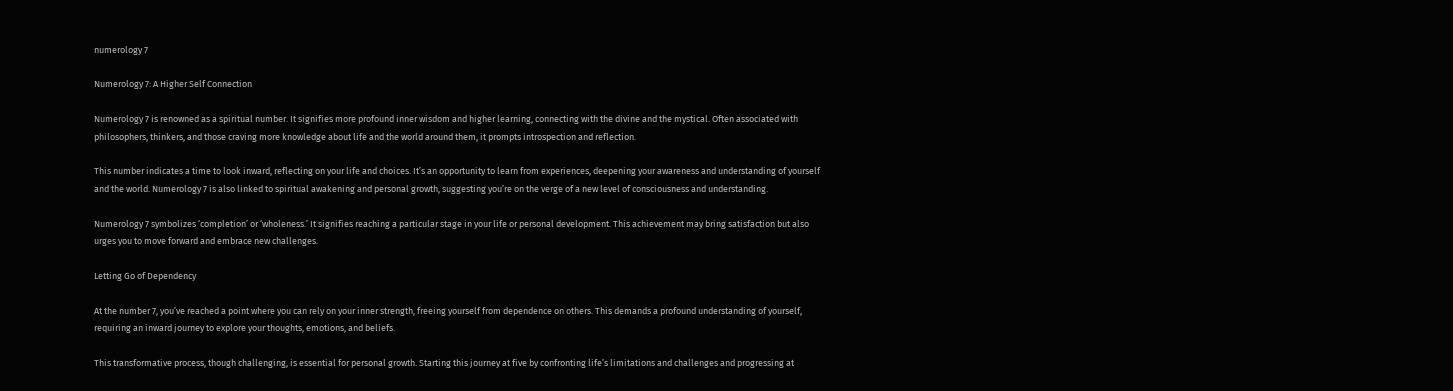numerology 7

Numerology 7: A Higher Self Connection

Numerology 7 is renowned as a spiritual number. It signifies more profound inner wisdom and higher learning, connecting with the divine and the mystical. Often associated with philosophers, thinkers, and those craving more knowledge about life and the world around them, it prompts introspection and reflection.

This number indicates a time to look inward, reflecting on your life and choices. It’s an opportunity to learn from experiences, deepening your awareness and understanding of yourself and the world. Numerology 7 is also linked to spiritual awakening and personal growth, suggesting you’re on the verge of a new level of consciousness and understanding.

Numerology 7 symbolizes ‘completion’ or ‘wholeness.’ It signifies reaching a particular stage in your life or personal development. This achievement may bring satisfaction but also urges you to move forward and embrace new challenges.

Letting Go of Dependency

At the number 7, you’ve reached a point where you can rely on your inner strength, freeing yourself from dependence on others. This demands a profound understanding of yourself, requiring an inward journey to explore your thoughts, emotions, and beliefs.

This transformative process, though challenging, is essential for personal growth. Starting this journey at five by confronting life’s limitations and challenges and progressing at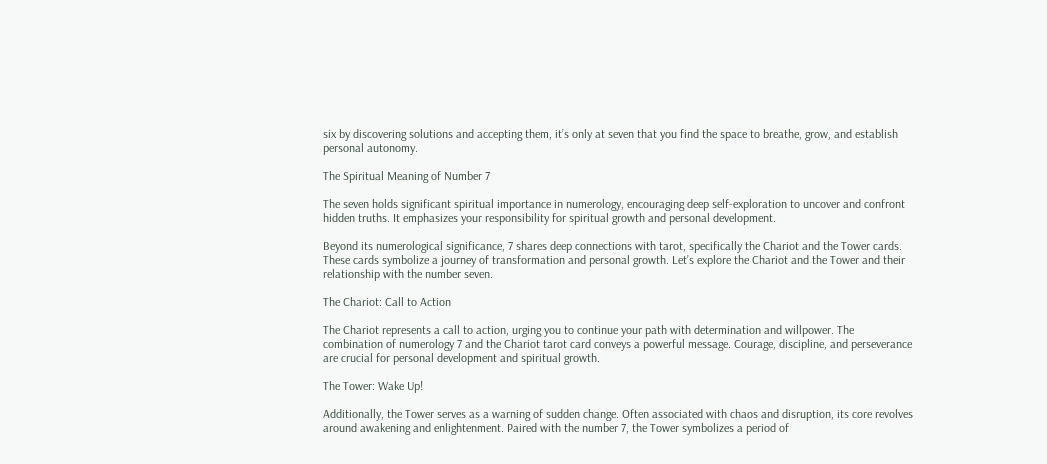six by discovering solutions and accepting them, it’s only at seven that you find the space to breathe, grow, and establish personal autonomy.

The Spiritual Meaning of Number 7

The seven holds significant spiritual importance in numerology, encouraging deep self-exploration to uncover and confront hidden truths. It emphasizes your responsibility for spiritual growth and personal development.

Beyond its numerological significance, 7 shares deep connections with tarot, specifically the Chariot and the Tower cards. These cards symbolize a journey of transformation and personal growth. Let’s explore the Chariot and the Tower and their relationship with the number seven.

The Chariot: Call to Action

The Chariot represents a call to action, urging you to continue your path with determination and willpower. The combination of numerology 7 and the Chariot tarot card conveys a powerful message. Courage, discipline, and perseverance are crucial for personal development and spiritual growth.

The Tower: Wake Up!

Additionally, the Tower serves as a warning of sudden change. Often associated with chaos and disruption, its core revolves around awakening and enlightenment. Paired with the number 7, the Tower symbolizes a period of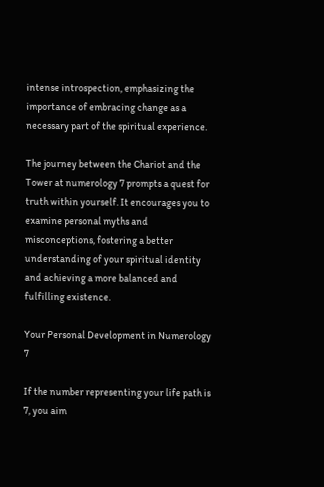intense introspection, emphasizing the importance of embracing change as a necessary part of the spiritual experience.

The journey between the Chariot and the Tower at numerology 7 prompts a quest for truth within yourself. It encourages you to examine personal myths and misconceptions, fostering a better understanding of your spiritual identity and achieving a more balanced and fulfilling existence.

Your Personal Development in Numerology 7

If the number representing your life path is 7, you aim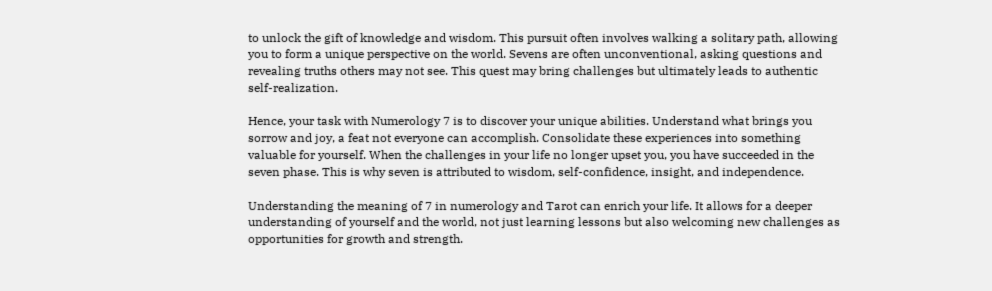to unlock the gift of knowledge and wisdom. This pursuit often involves walking a solitary path, allowing you to form a unique perspective on the world. Sevens are often unconventional, asking questions and revealing truths others may not see. This quest may bring challenges but ultimately leads to authentic self-realization.

Hence, your task with Numerology 7 is to discover your unique abilities. Understand what brings you sorrow and joy, a feat not everyone can accomplish. Consolidate these experiences into something valuable for yourself. When the challenges in your life no longer upset you, you have succeeded in the seven phase. This is why seven is attributed to wisdom, self-confidence, insight, and independence.

Understanding the meaning of 7 in numerology and Tarot can enrich your life. It allows for a deeper understanding of yourself and the world, not just learning lessons but also welcoming new challenges as opportunities for growth and strength.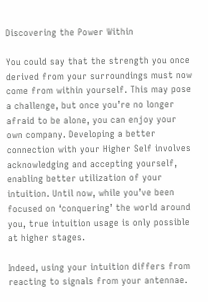Discovering the Power Within

You could say that the strength you once derived from your surroundings must now come from within yourself. This may pose a challenge, but once you’re no longer afraid to be alone, you can enjoy your own company. Developing a better connection with your Higher Self involves acknowledging and accepting yourself, enabling better utilization of your intuition. Until now, while you’ve been focused on ‘conquering’ the world around you, true intuition usage is only possible at higher stages.

Indeed, using your intuition differs from reacting to signals from your antennae.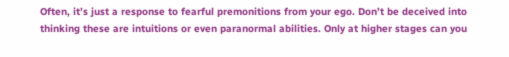Often, it’s just a response to fearful premonitions from your ego. Don’t be deceived into thinking these are intuitions or even paranormal abilities. Only at higher stages can you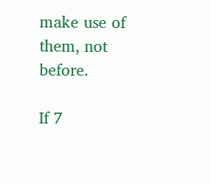make use of them, not before.

If 7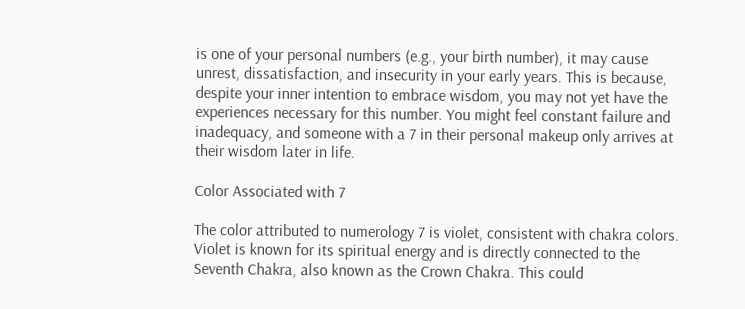is one of your personal numbers (e.g., your birth number), it may cause unrest, dissatisfaction, and insecurity in your early years. This is because, despite your inner intention to embrace wisdom, you may not yet have the experiences necessary for this number. You might feel constant failure and inadequacy, and someone with a 7 in their personal makeup only arrives at their wisdom later in life.

Color Associated with 7

The color attributed to numerology 7 is violet, consistent with chakra colors. Violet is known for its spiritual energy and is directly connected to the Seventh Chakra, also known as the Crown Chakra. This could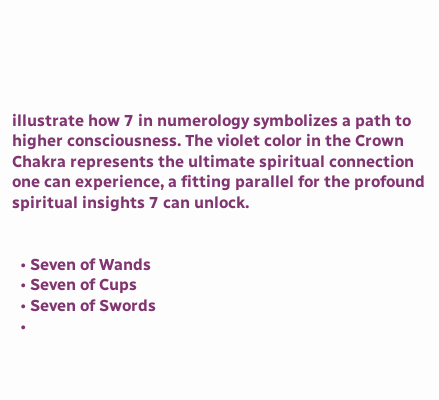illustrate how 7 in numerology symbolizes a path to higher consciousness. The violet color in the Crown Chakra represents the ultimate spiritual connection one can experience, a fitting parallel for the profound spiritual insights 7 can unlock.


  • Seven of Wands
  • Seven of Cups
  • Seven of Swords
  •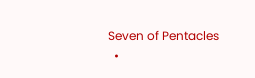Seven of Pentacles
  •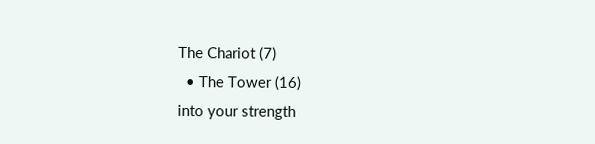The Chariot (7)
  • The Tower (16)
into your strength